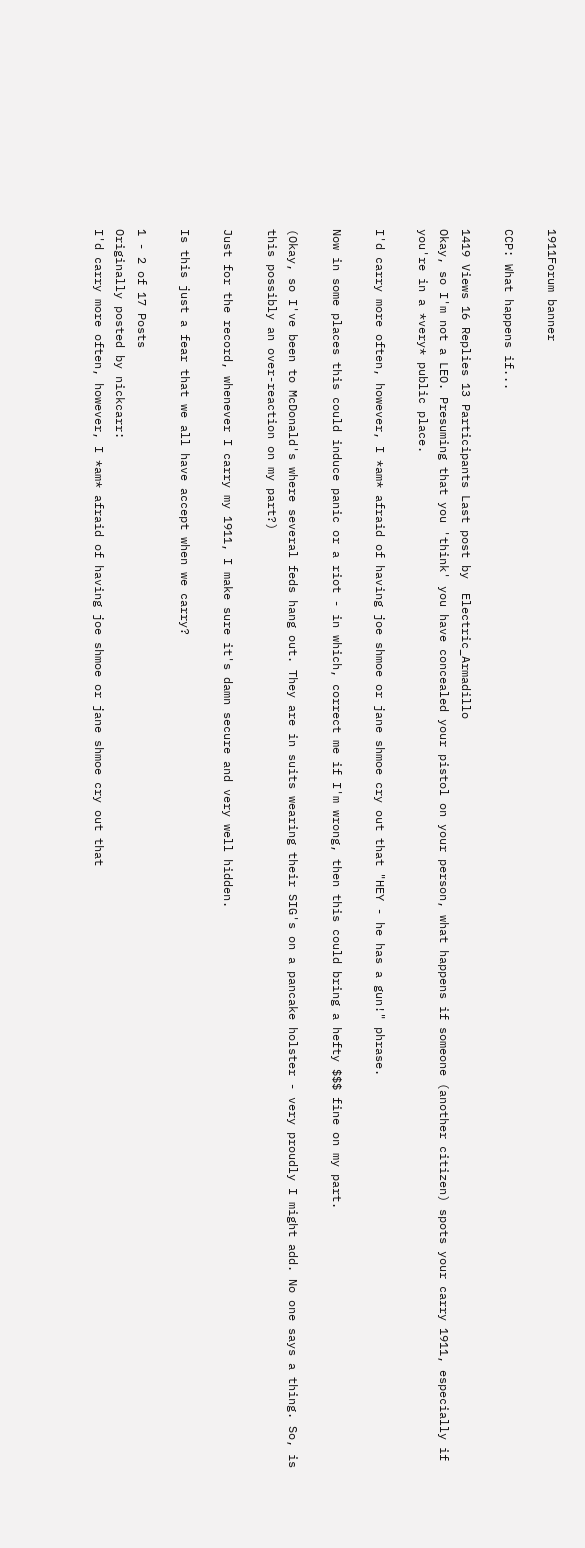1911Forum banner

CCP: What happens if...

1419 Views 16 Replies 13 Participants Last post by  Electric_Armadillo
Okay, so I'm not a LEO. Presuming that you 'think' you have concealed your pistol on your person, what happens if someone (another citizen) spots your carry 1911, especially if you're in a *very* public place.

I'd carry more often, however, I *am* afraid of having joe shmoe or jane shmoe cry out that "HEY - he has a gun!" phrase.

Now in some places this could induce panic or a riot - in which, correct me if I'm wrong, then this could bring a hefty $$$ fine on my part.

(Okay, so I've been to McDonald's where several feds hang out. They are in suits wearing their SIG's on a pancake holster - very proudly I might add. No one says a thing. So, is this possibly an over-reaction on my part?)

Just for the record, whenever I carry my 1911, I make sure it's damn secure and very well hidden.

Is this just a fear that we all have accept when we carry?

1 - 2 of 17 Posts
Originally posted by nickcarr:
I'd carry more often, however, I *am* afraid of having joe shmoe or jane shmoe cry out that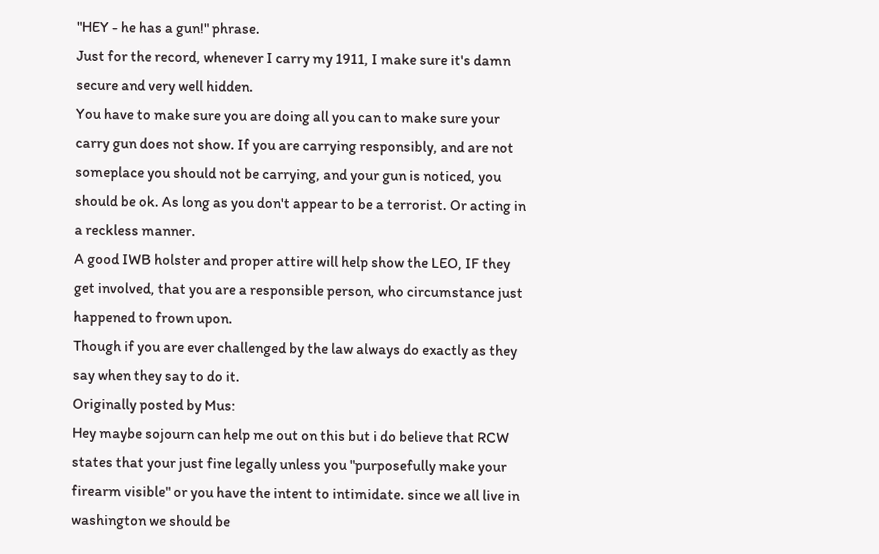"HEY - he has a gun!" phrase.
Just for the record, whenever I carry my 1911, I make sure it's damn secure and very well hidden.
You have to make sure you are doing all you can to make sure your carry gun does not show. If you are carrying responsibly, and are not someplace you should not be carrying, and your gun is noticed, you should be ok. As long as you don't appear to be a terrorist. Or acting in a reckless manner.
A good IWB holster and proper attire will help show the LEO, IF they get involved, that you are a responsible person, who circumstance just happened to frown upon.
Though if you are ever challenged by the law always do exactly as they say when they say to do it.
Originally posted by Mus:
Hey maybe sojourn can help me out on this but i do believe that RCW states that your just fine legally unless you "purposefully make your firearm visible" or you have the intent to intimidate. since we all live in washington we should be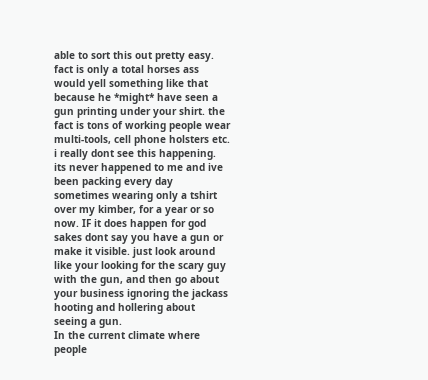able to sort this out pretty easy. fact is only a total horses ass would yell something like that because he *might* have seen a gun printing under your shirt. the fact is tons of working people wear multi-tools, cell phone holsters etc. i really dont see this happening. its never happened to me and ive been packing every day sometimes wearing only a tshirt over my kimber, for a year or so now. IF it does happen for god sakes dont say you have a gun or make it visible. just look around like your looking for the scary guy with the gun, and then go about your business ignoring the jackass hooting and hollering about seeing a gun.
In the current climate where people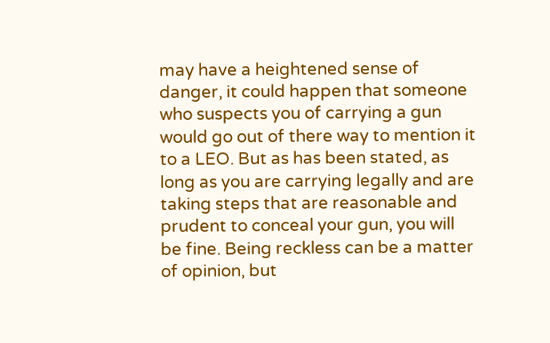may have a heightened sense of danger, it could happen that someone who suspects you of carrying a gun would go out of there way to mention it to a LEO. But as has been stated, as long as you are carrying legally and are taking steps that are reasonable and prudent to conceal your gun, you will be fine. Being reckless can be a matter of opinion, but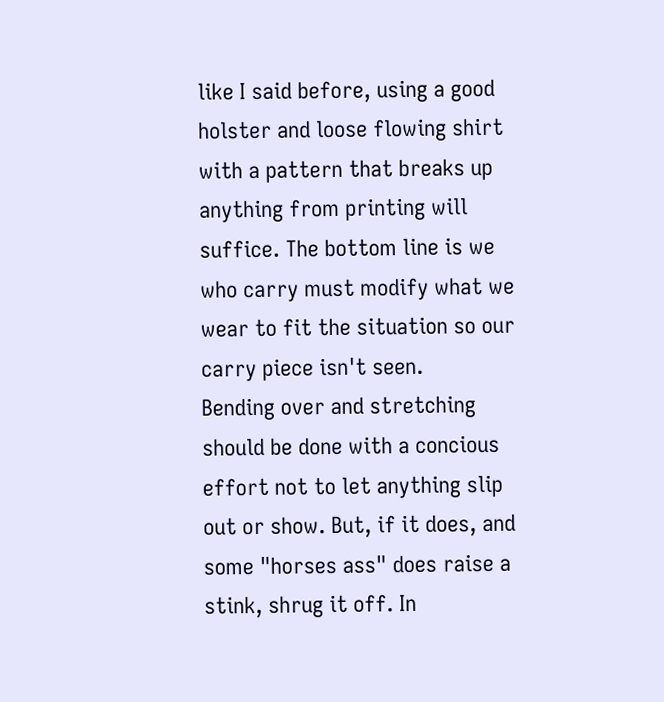like I said before, using a good holster and loose flowing shirt with a pattern that breaks up anything from printing will suffice. The bottom line is we who carry must modify what we wear to fit the situation so our carry piece isn't seen.
Bending over and stretching should be done with a concious effort not to let anything slip out or show. But, if it does, and some "horses ass" does raise a stink, shrug it off. In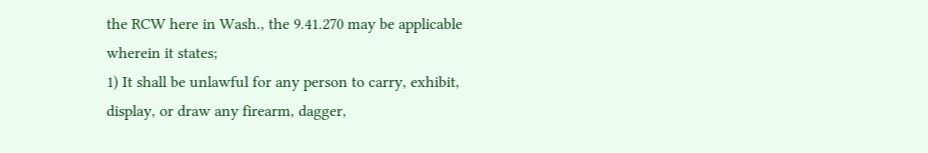the RCW here in Wash., the 9.41.270 may be applicable wherein it states;
1) It shall be unlawful for any person to carry, exhibit, display, or draw any firearm, dagger,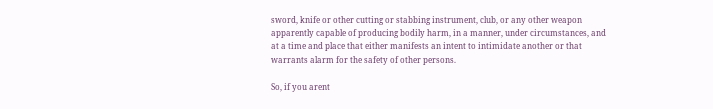sword, knife or other cutting or stabbing instrument, club, or any other weapon apparently capable of producing bodily harm, in a manner, under circumstances, and at a time and place that either manifests an intent to intimidate another or that warrants alarm for the safety of other persons.

So, if you arent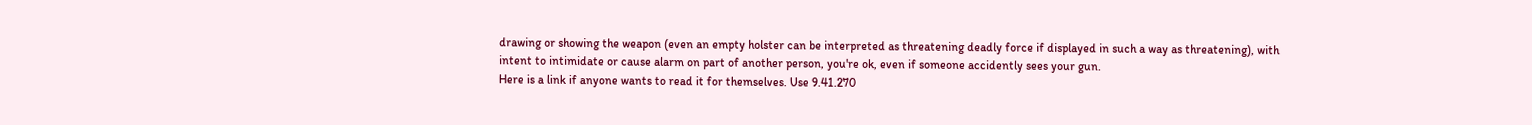drawing or showing the weapon (even an empty holster can be interpreted as threatening deadly force if displayed in such a way as threatening), with intent to intimidate or cause alarm on part of another person, you're ok, even if someone accidently sees your gun.
Here is a link if anyone wants to read it for themselves. Use 9.41.270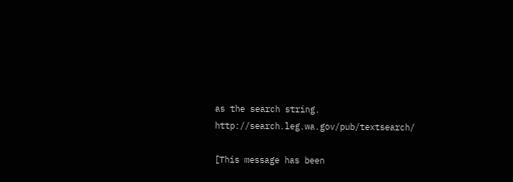as the search string. http://search.leg.wa.gov/pub/textsearch/

[This message has been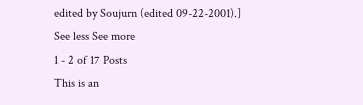edited by Soujurn (edited 09-22-2001).]
See less See more
1 - 2 of 17 Posts
This is an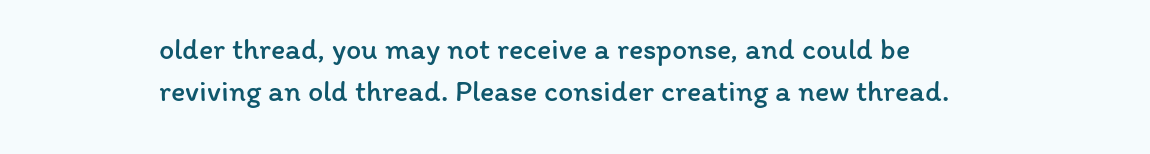older thread, you may not receive a response, and could be reviving an old thread. Please consider creating a new thread.